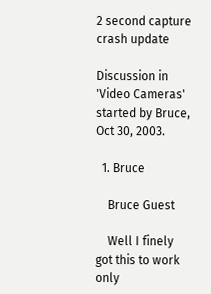2 second capture crash update

Discussion in 'Video Cameras' started by Bruce, Oct 30, 2003.

  1. Bruce

    Bruce Guest

    Well I finely got this to work only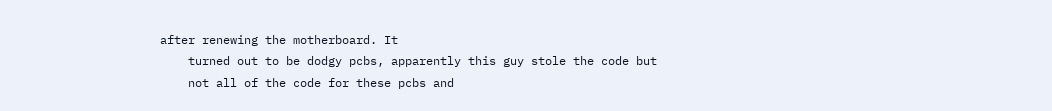after renewing the motherboard. It
    turned out to be dodgy pcbs, apparently this guy stole the code but
    not all of the code for these pcbs and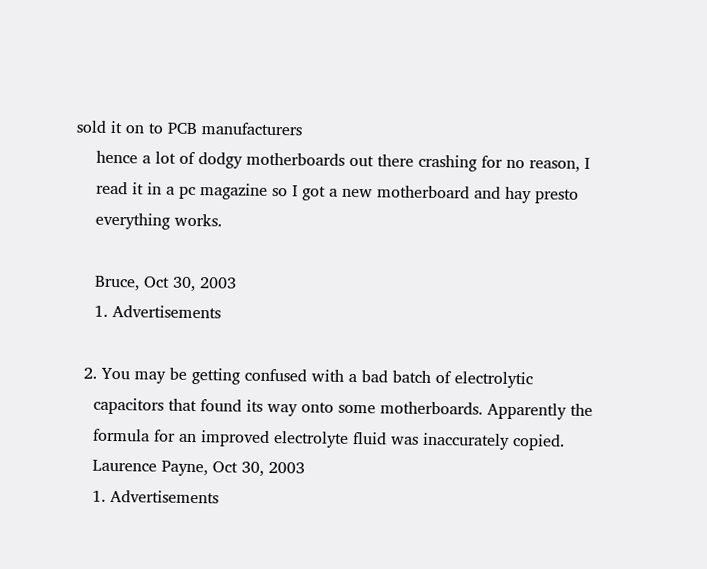sold it on to PCB manufacturers
    hence a lot of dodgy motherboards out there crashing for no reason, I
    read it in a pc magazine so I got a new motherboard and hay presto
    everything works.

    Bruce, Oct 30, 2003
    1. Advertisements

  2. You may be getting confused with a bad batch of electrolytic
    capacitors that found its way onto some motherboards. Apparently the
    formula for an improved electrolyte fluid was inaccurately copied.
    Laurence Payne, Oct 30, 2003
    1. Advertisements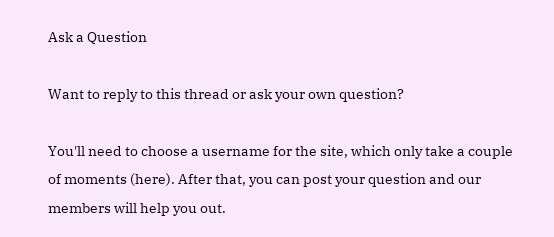Ask a Question

Want to reply to this thread or ask your own question?

You'll need to choose a username for the site, which only take a couple of moments (here). After that, you can post your question and our members will help you out.